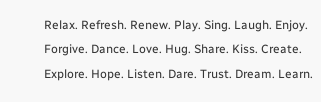Relax. Refresh. Renew. Play. Sing. Laugh. Enjoy. Forgive. Dance. Love. Hug. Share. Kiss. Create. Explore. Hope. Listen. Dare. Trust. Dream. Learn.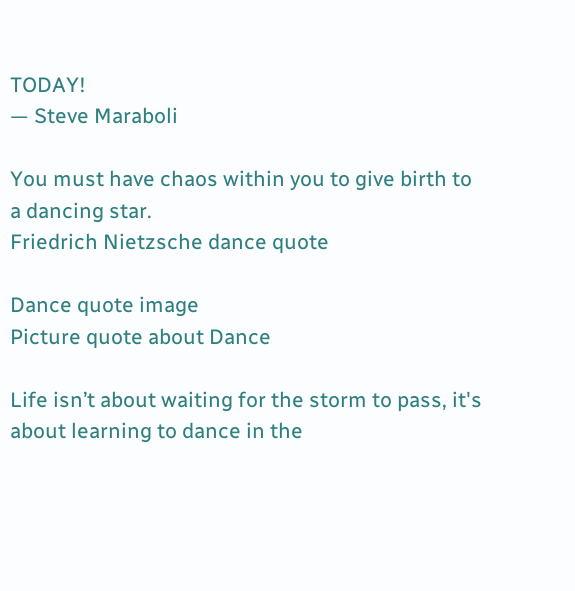TODAY!
— Steve Maraboli

You must have chaos within you to give birth to a dancing star.
Friedrich Nietzsche dance quote

Dance quote image
Picture quote about Dance

Life isn’t about waiting for the storm to pass, it's about learning to dance in the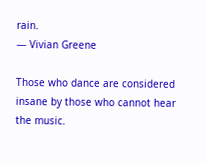rain.
— Vivian Greene

Those who dance are considered insane by those who cannot hear the music.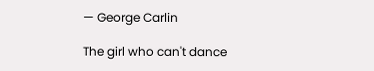— George Carlin

The girl who can't dance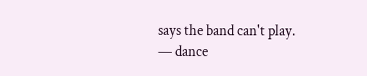says the band can't play.
— dance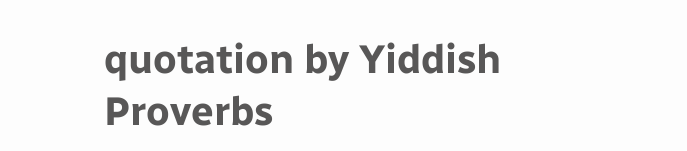quotation by Yiddish Proverbs